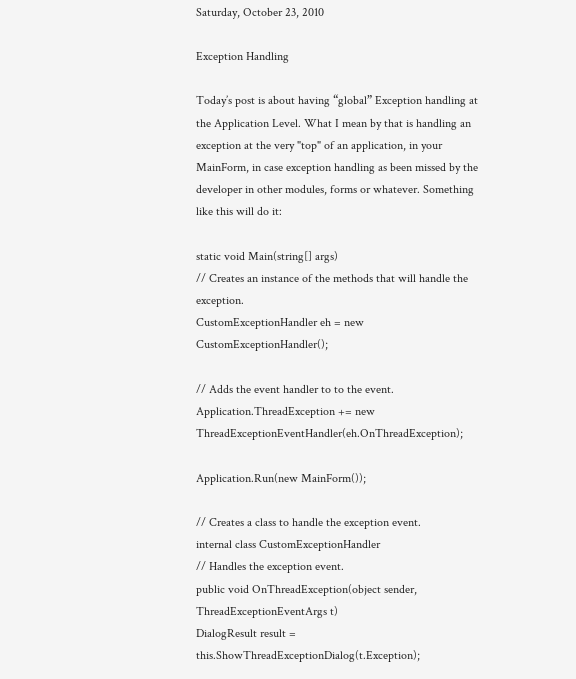Saturday, October 23, 2010

Exception Handling

Today’s post is about having “global” Exception handling at the Application Level. What I mean by that is handling an exception at the very "top" of an application, in your MainForm, in case exception handling as been missed by the developer in other modules, forms or whatever. Something like this will do it:

static void Main(string[] args)
// Creates an instance of the methods that will handle the exception.
CustomExceptionHandler eh = new CustomExceptionHandler();

// Adds the event handler to to the event.
Application.ThreadException += new ThreadExceptionEventHandler(eh.OnThreadException);

Application.Run(new MainForm());

// Creates a class to handle the exception event.
internal class CustomExceptionHandler
// Handles the exception event.
public void OnThreadException(object sender, ThreadExceptionEventArgs t)
DialogResult result = this.ShowThreadExceptionDialog(t.Exception);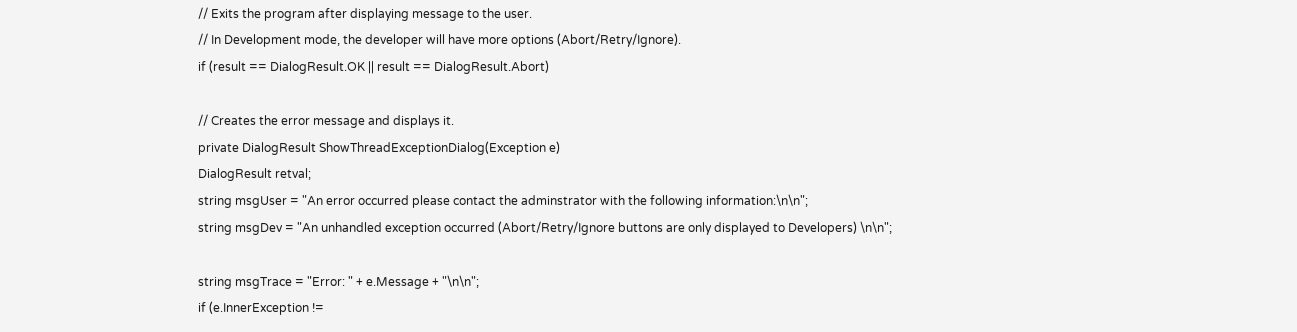// Exits the program after displaying message to the user.
// In Development mode, the developer will have more options (Abort/Retry/Ignore).
if (result == DialogResult.OK || result == DialogResult.Abort)

// Creates the error message and displays it.
private DialogResult ShowThreadExceptionDialog(Exception e)
DialogResult retval;
string msgUser = "An error occurred please contact the adminstrator with the following information:\n\n";
string msgDev = "An unhandled exception occurred (Abort/Retry/Ignore buttons are only displayed to Developers) \n\n";

string msgTrace = "Error: " + e.Message + "\n\n";
if (e.InnerException !=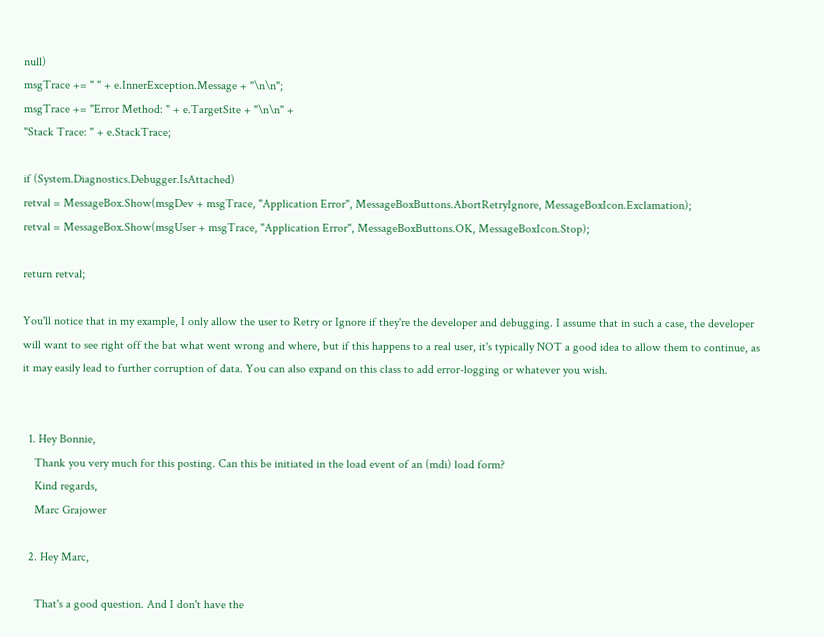null)
msgTrace += " " + e.InnerException.Message + "\n\n";
msgTrace += "Error Method: " + e.TargetSite + "\n\n" +
"Stack Trace: " + e.StackTrace;

if (System.Diagnostics.Debugger.IsAttached)
retval = MessageBox.Show(msgDev + msgTrace, "Application Error", MessageBoxButtons.AbortRetryIgnore, MessageBoxIcon.Exclamation);
retval = MessageBox.Show(msgUser + msgTrace, "Application Error", MessageBoxButtons.OK, MessageBoxIcon.Stop);

return retval;

You'll notice that in my example, I only allow the user to Retry or Ignore if they're the developer and debugging. I assume that in such a case, the developer will want to see right off the bat what went wrong and where, but if this happens to a real user, it's typically NOT a good idea to allow them to continue, as it may easily lead to further corruption of data. You can also expand on this class to add error-logging or whatever you wish.


  1. Hey Bonnie,
    Thank you very much for this posting. Can this be initiated in the load event of an (mdi) load form?
    Kind regards,
    Marc Grajower

  2. Hey Marc,

    That's a good question. And I don't have the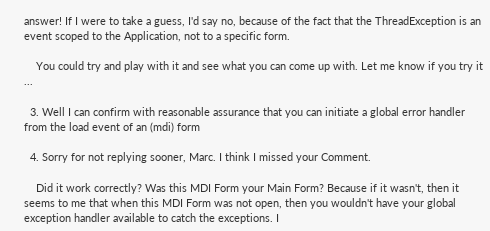answer! If I were to take a guess, I'd say no, because of the fact that the ThreadException is an event scoped to the Application, not to a specific form.

    You could try and play with it and see what you can come up with. Let me know if you try it ...

  3. Well I can confirm with reasonable assurance that you can initiate a global error handler from the load event of an (mdi) form

  4. Sorry for not replying sooner, Marc. I think I missed your Comment.

    Did it work correctly? Was this MDI Form your Main Form? Because if it wasn't, then it seems to me that when this MDI Form was not open, then you wouldn't have your global exception handler available to catch the exceptions. I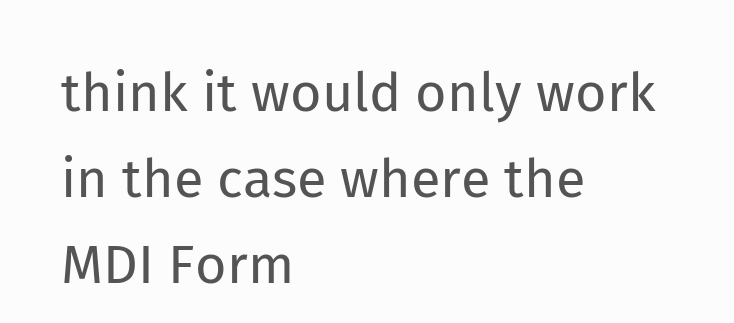think it would only work in the case where the MDI Form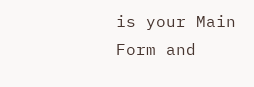is your Main Form and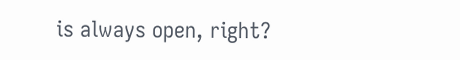is always open, right?